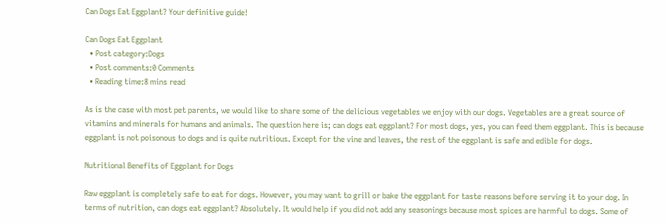Can Dogs Eat Eggplant? Your definitive guide!

Can Dogs Eat Eggplant
  • Post category:Dogs
  • Post comments:0 Comments
  • Reading time:8 mins read

As is the case with most pet parents, we would like to share some of the delicious vegetables we enjoy with our dogs. Vegetables are a great source of vitamins and minerals for humans and animals. The question here is; can dogs eat eggplant? For most dogs, yes, you can feed them eggplant. This is because eggplant is not poisonous to dogs and is quite nutritious. Except for the vine and leaves, the rest of the eggplant is safe and edible for dogs.

Nutritional Benefits of Eggplant for Dogs

Raw eggplant is completely safe to eat for dogs. However, you may want to grill or bake the eggplant for taste reasons before serving it to your dog. In terms of nutrition, can dogs eat eggplant? Absolutely. It would help if you did not add any seasonings because most spices are harmful to dogs. Some of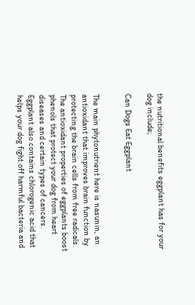the nutritional benefits eggplant has for your dog include;

Can Dogs Eat Eggplant


The main phytonutrient here is nasunin, an antioxidant that improves brain function by protecting the brain cells from free radicals. The antioxidant properties of eggplants boost phenols that protect your dog from heart diseases and certain types of cancers. Eggplant also contains chlorogenic acid that helps your dog fight off harmful bacteria and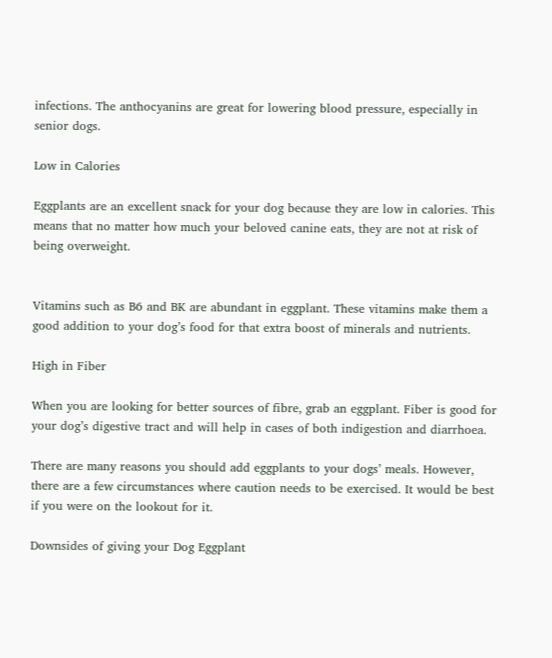infections. The anthocyanins are great for lowering blood pressure, especially in senior dogs.

Low in Calories

Eggplants are an excellent snack for your dog because they are low in calories. This means that no matter how much your beloved canine eats, they are not at risk of being overweight.


Vitamins such as B6 and BK are abundant in eggplant. These vitamins make them a good addition to your dog’s food for that extra boost of minerals and nutrients.

High in Fiber

When you are looking for better sources of fibre, grab an eggplant. Fiber is good for your dog’s digestive tract and will help in cases of both indigestion and diarrhoea.

There are many reasons you should add eggplants to your dogs’ meals. However, there are a few circumstances where caution needs to be exercised. It would be best if you were on the lookout for it.

Downsides of giving your Dog Eggplant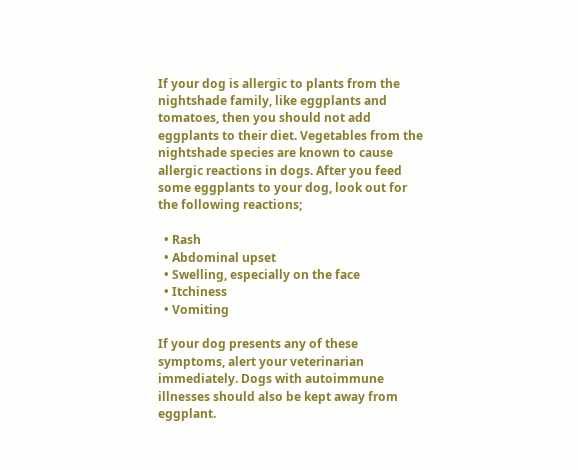If your dog is allergic to plants from the nightshade family, like eggplants and tomatoes, then you should not add eggplants to their diet. Vegetables from the nightshade species are known to cause allergic reactions in dogs. After you feed some eggplants to your dog, look out for the following reactions;

  • Rash
  • Abdominal upset
  • Swelling, especially on the face
  • Itchiness
  • Vomiting

If your dog presents any of these symptoms, alert your veterinarian immediately. Dogs with autoimmune illnesses should also be kept away from eggplant.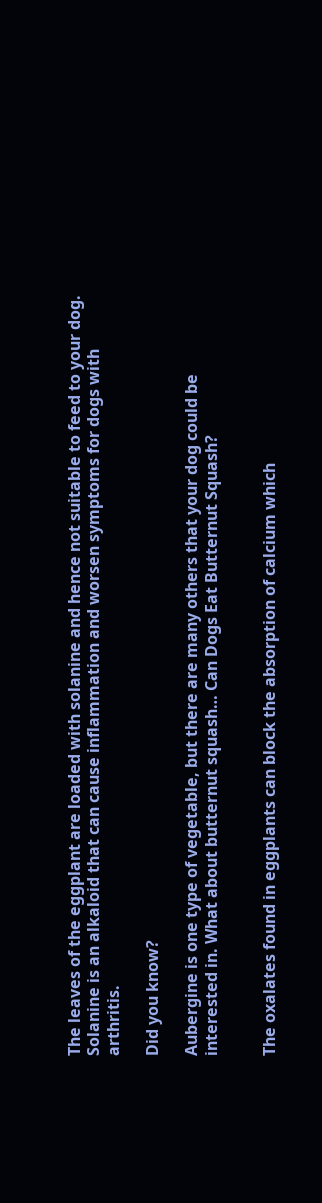The leaves of the eggplant are loaded with solanine and hence not suitable to feed to your dog. Solanine is an alkaloid that can cause inflammation and worsen symptoms for dogs with arthritis.

Did you know?

Aubergine is one type of vegetable, but there are many others that your dog could be interested in. What about butternut squash… Can Dogs Eat Butternut Squash?


The oxalates found in eggplants can block the absorption of calcium which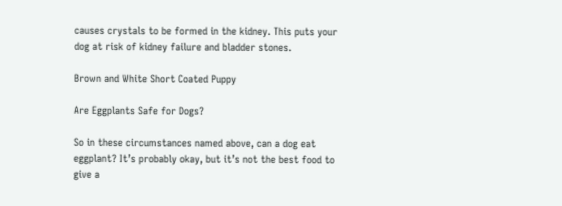causes crystals to be formed in the kidney. This puts your dog at risk of kidney failure and bladder stones.

Brown and White Short Coated Puppy

Are Eggplants Safe for Dogs?

So in these circumstances named above, can a dog eat eggplant? It’s probably okay, but it’s not the best food to give a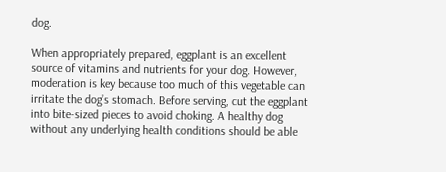dog.

When appropriately prepared, eggplant is an excellent source of vitamins and nutrients for your dog. However, moderation is key because too much of this vegetable can irritate the dog’s stomach. Before serving, cut the eggplant into bite-sized pieces to avoid choking. A healthy dog without any underlying health conditions should be able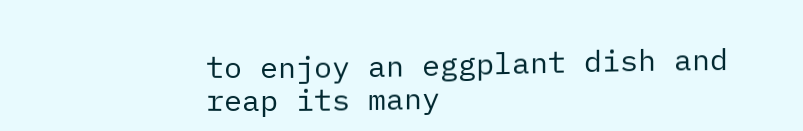to enjoy an eggplant dish and reap its many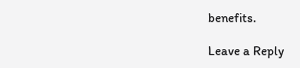benefits.

Leave a Reply